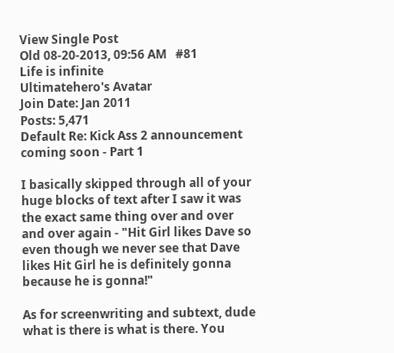View Single Post
Old 08-20-2013, 09:56 AM   #81
Life is infinite
Ultimatehero's Avatar
Join Date: Jan 2011
Posts: 5,471
Default Re: Kick Ass 2 announcement coming soon - Part 1

I basically skipped through all of your huge blocks of text after I saw it was the exact same thing over and over and over again - "Hit Girl likes Dave so even though we never see that Dave likes Hit Girl he is definitely gonna because he is gonna!"

As for screenwriting and subtext, dude what is there is what is there. You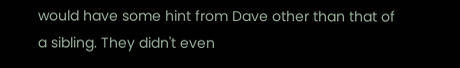would have some hint from Dave other than that of a sibling. They didn't even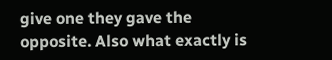give one they gave the opposite. Also what exactly is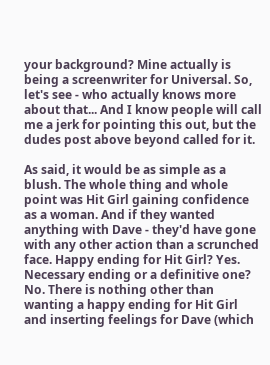your background? Mine actually is being a screenwriter for Universal. So, let's see - who actually knows more about that... And I know people will call me a jerk for pointing this out, but the dudes post above beyond called for it.

As said, it would be as simple as a blush. The whole thing and whole point was Hit Girl gaining confidence as a woman. And if they wanted anything with Dave - they'd have gone with any other action than a scrunched face. Happy ending for Hit Girl? Yes. Necessary ending or a definitive one? No. There is nothing other than wanting a happy ending for Hit Girl and inserting feelings for Dave (which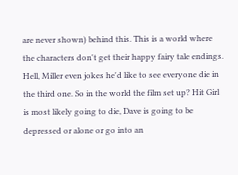are never shown) behind this. This is a world where the characters don't get their happy fairy tale endings. Hell, Miller even jokes he'd like to see everyone die in the third one. So in the world the film set up? Hit Girl is most likely going to die, Dave is going to be depressed or alone or go into an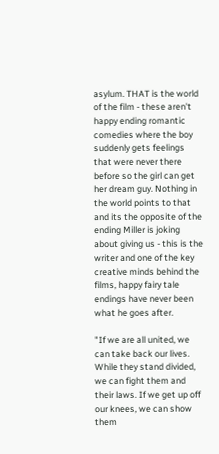asylum. THAT is the world of the film - these aren't happy ending romantic comedies where the boy suddenly gets feelings that were never there before so the girl can get her dream guy. Nothing in the world points to that and its the opposite of the ending Miller is joking about giving us - this is the writer and one of the key creative minds behind the films, happy fairy tale endings have never been what he goes after.

"If we are all united, we can take back our lives. While they stand divided, we can fight them and their laws. If we get up off our knees, we can show them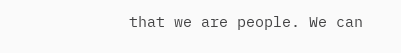that we are people. We can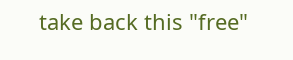take back this "free"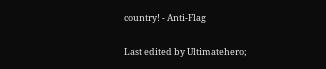country! - Anti-Flag

Last edited by Ultimatehero;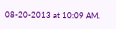08-20-2013 at 10:09 AM.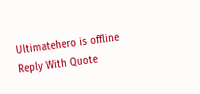Ultimatehero is offline   Reply With Quote